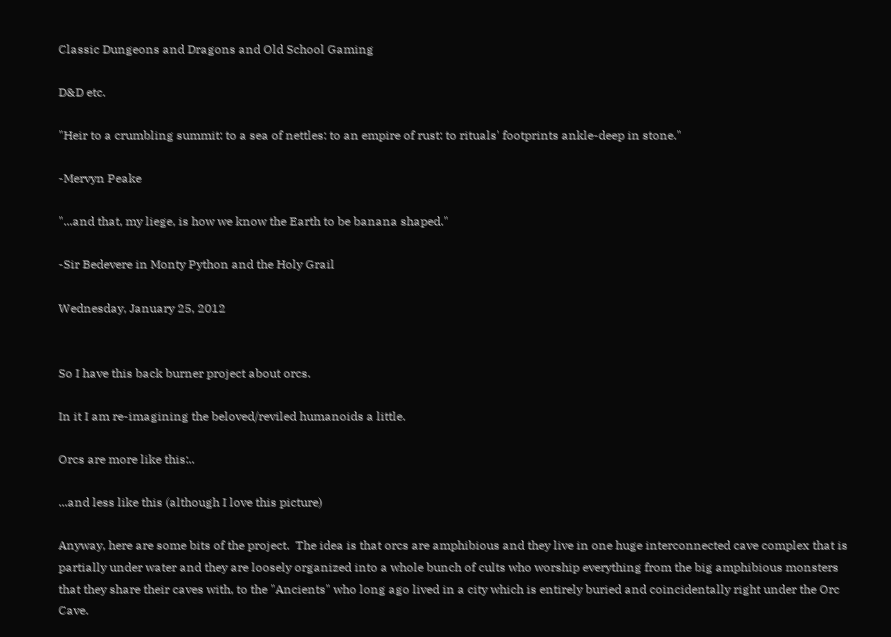Classic Dungeons and Dragons and Old School Gaming

D&D etc.

"Heir to a crumbling summit: to a sea of nettles: to an empire of rust: to rituals' footprints ankle-deep in stone."

-Mervyn Peake

"...and that, my liege, is how we know the Earth to be banana shaped."

-Sir Bedevere in Monty Python and the Holy Grail

Wednesday, January 25, 2012


So I have this back burner project about orcs.

In it I am re-imagining the beloved/reviled humanoids a little.

Orcs are more like this:..

...and less like this (although I love this picture)

Anyway, here are some bits of the project.  The idea is that orcs are amphibious and they live in one huge interconnected cave complex that is partially under water and they are loosely organized into a whole bunch of cults who worship everything from the big amphibious monsters that they share their caves with, to the "Ancients" who long ago lived in a city which is entirely buried and coincidentally right under the Orc Cave.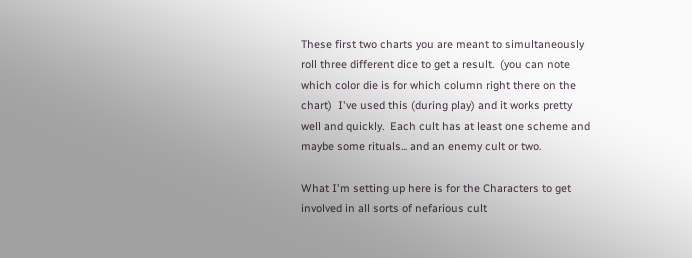These first two charts you are meant to simultaneously roll three different dice to get a result.  (you can note which color die is for which column right there on the chart)  I've used this (during play) and it works pretty well and quickly.  Each cult has at least one scheme and maybe some rituals... and an enemy cult or two.

What I'm setting up here is for the Characters to get involved in all sorts of nefarious cult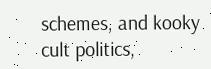schemes, and kooky cult politics,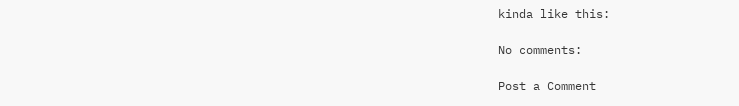kinda like this:

No comments:

Post a Comment